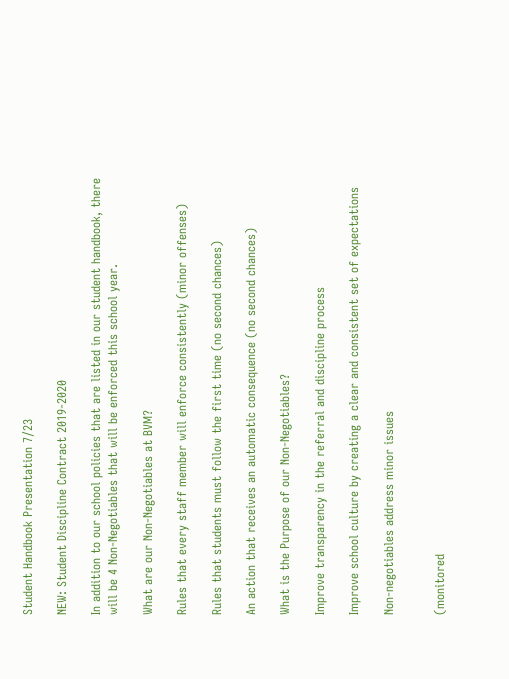Student Handbook Presentation 7/23

NEW: Student Discipline Contract 2019-2020

In addition to our school policies that are listed in our student handbook, there will be 4 Non-Negotiables that will be enforced this school year.

What are our Non-Negotiables at BVM?

Rules that every staff member will enforce consistently (minor offenses)

Rules that students must follow the first time (no second chances)

An action that receives an automatic consequence (no second chances)

What is the Purpose of our Non-Negotiables?

Improve transparency in the referral and discipline process

Improve school culture by creating a clear and consistent set of expectations

Non-negotiables address minor issues


(monitored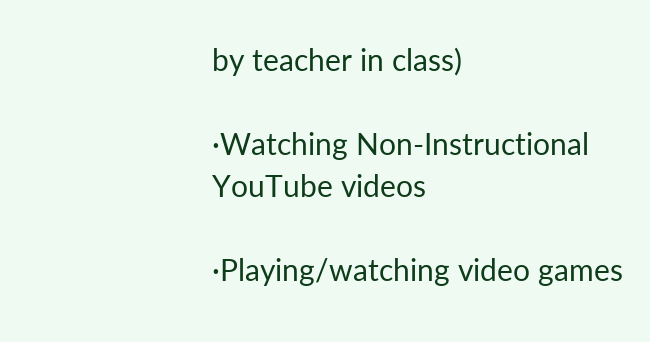by teacher in class)

·Watching Non-Instructional YouTube videos

·Playing/watching video games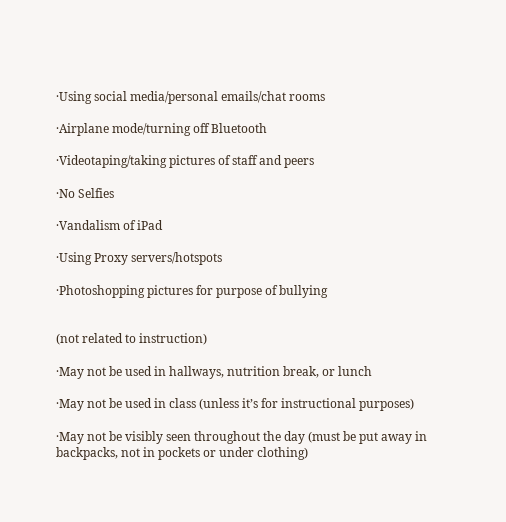·Using social media/personal emails/chat rooms

·Airplane mode/turning off Bluetooth

·Videotaping/taking pictures of staff and peers

·No Selfies

·Vandalism of iPad

·Using Proxy servers/hotspots

·Photoshopping pictures for purpose of bullying


(not related to instruction)

·May not be used in hallways, nutrition break, or lunch

·May not be used in class (unless it’s for instructional purposes)

·May not be visibly seen throughout the day (must be put away in backpacks, not in pockets or under clothing)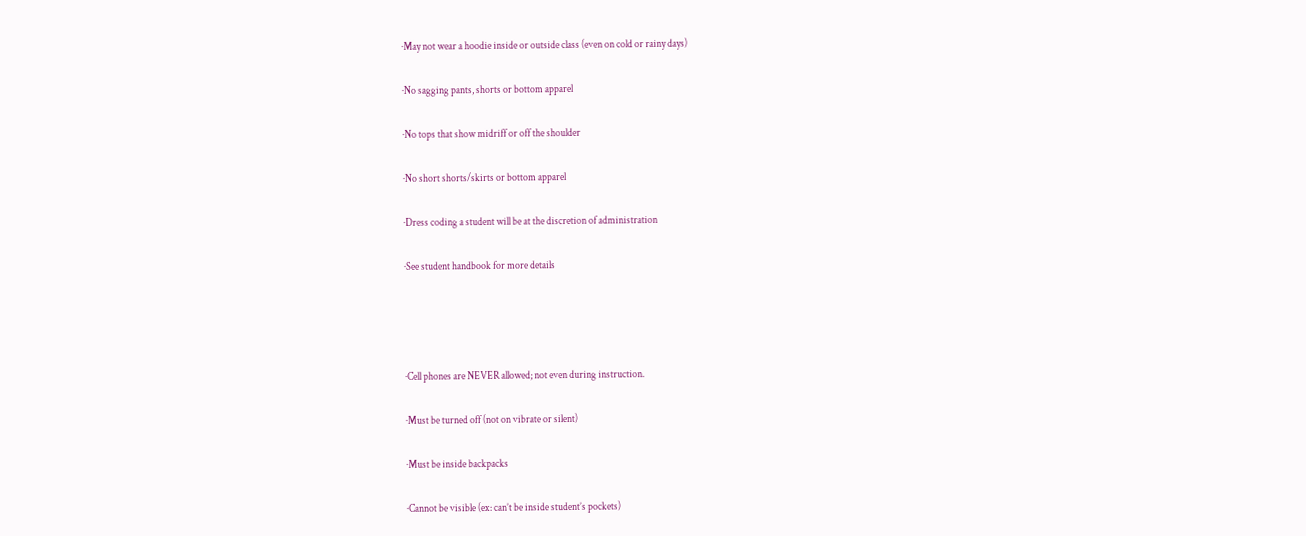·May not wear a hoodie inside or outside class (even on cold or rainy days)

·No sagging pants, shorts or bottom apparel

·No tops that show midriff or off the shoulder

·No short shorts/skirts or bottom apparel

·Dress coding a student will be at the discretion of administration

·See student handbook for more details




·Cell phones are NEVER allowed; not even during instruction.

·Must be turned off (not on vibrate or silent)

·Must be inside backpacks

·Cannot be visible (ex: can’t be inside student’s pockets)